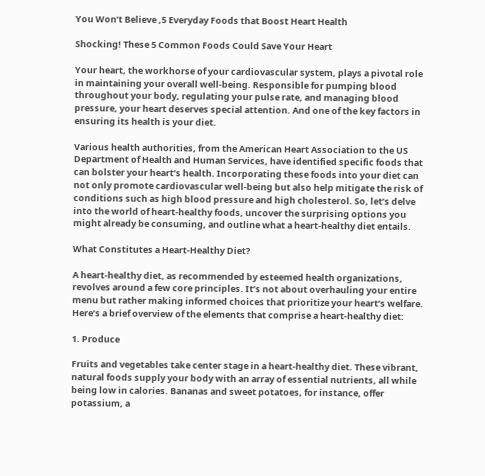You Won’t Believe ,5 Everyday Foods that Boost Heart Health

Shocking! These 5 Common Foods Could Save Your Heart

Your heart, the workhorse of your cardiovascular system, plays a pivotal role in maintaining your overall well-being. Responsible for pumping blood throughout your body, regulating your pulse rate, and managing blood pressure, your heart deserves special attention. And one of the key factors in ensuring its health is your diet.

Various health authorities, from the American Heart Association to the US Department of Health and Human Services, have identified specific foods that can bolster your heart’s health. Incorporating these foods into your diet can not only promote cardiovascular well-being but also help mitigate the risk of conditions such as high blood pressure and high cholesterol. So, let’s delve into the world of heart-healthy foods, uncover the surprising options you might already be consuming, and outline what a heart-healthy diet entails.

What Constitutes a Heart-Healthy Diet?

A heart-healthy diet, as recommended by esteemed health organizations, revolves around a few core principles. It’s not about overhauling your entire menu but rather making informed choices that prioritize your heart’s welfare. Here’s a brief overview of the elements that comprise a heart-healthy diet:

1. Produce

Fruits and vegetables take center stage in a heart-healthy diet. These vibrant, natural foods supply your body with an array of essential nutrients, all while being low in calories. Bananas and sweet potatoes, for instance, offer potassium, a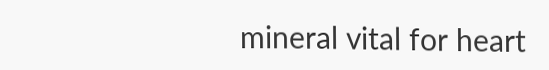mineral vital for heart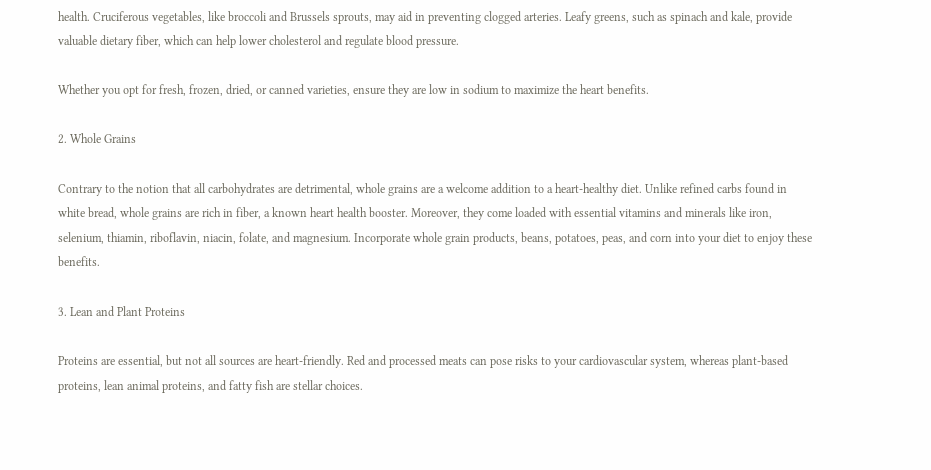health. Cruciferous vegetables, like broccoli and Brussels sprouts, may aid in preventing clogged arteries. Leafy greens, such as spinach and kale, provide valuable dietary fiber, which can help lower cholesterol and regulate blood pressure.

Whether you opt for fresh, frozen, dried, or canned varieties, ensure they are low in sodium to maximize the heart benefits.

2. Whole Grains

Contrary to the notion that all carbohydrates are detrimental, whole grains are a welcome addition to a heart-healthy diet. Unlike refined carbs found in white bread, whole grains are rich in fiber, a known heart health booster. Moreover, they come loaded with essential vitamins and minerals like iron, selenium, thiamin, riboflavin, niacin, folate, and magnesium. Incorporate whole grain products, beans, potatoes, peas, and corn into your diet to enjoy these benefits.

3. Lean and Plant Proteins

Proteins are essential, but not all sources are heart-friendly. Red and processed meats can pose risks to your cardiovascular system, whereas plant-based proteins, lean animal proteins, and fatty fish are stellar choices.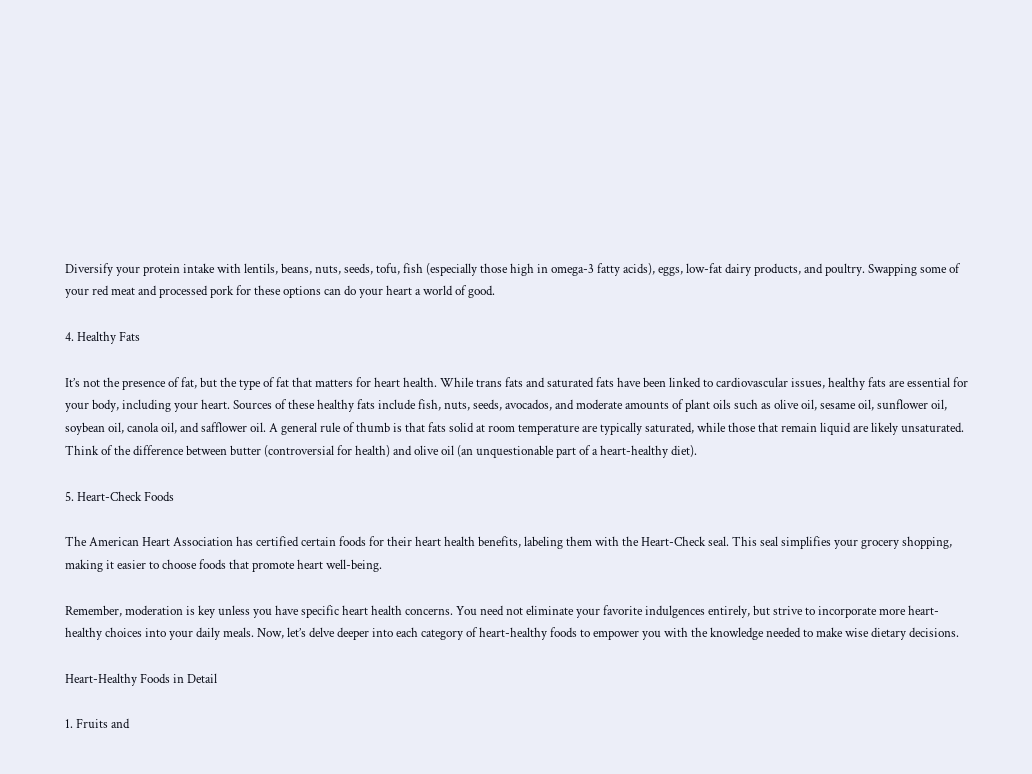Diversify your protein intake with lentils, beans, nuts, seeds, tofu, fish (especially those high in omega-3 fatty acids), eggs, low-fat dairy products, and poultry. Swapping some of your red meat and processed pork for these options can do your heart a world of good.

4. Healthy Fats

It’s not the presence of fat, but the type of fat that matters for heart health. While trans fats and saturated fats have been linked to cardiovascular issues, healthy fats are essential for your body, including your heart. Sources of these healthy fats include fish, nuts, seeds, avocados, and moderate amounts of plant oils such as olive oil, sesame oil, sunflower oil, soybean oil, canola oil, and safflower oil. A general rule of thumb is that fats solid at room temperature are typically saturated, while those that remain liquid are likely unsaturated. Think of the difference between butter (controversial for health) and olive oil (an unquestionable part of a heart-healthy diet).

5. Heart-Check Foods

The American Heart Association has certified certain foods for their heart health benefits, labeling them with the Heart-Check seal. This seal simplifies your grocery shopping, making it easier to choose foods that promote heart well-being.

Remember, moderation is key unless you have specific heart health concerns. You need not eliminate your favorite indulgences entirely, but strive to incorporate more heart-healthy choices into your daily meals. Now, let’s delve deeper into each category of heart-healthy foods to empower you with the knowledge needed to make wise dietary decisions.

Heart-Healthy Foods in Detail

1. Fruits and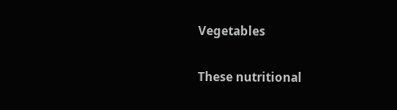Vegetables

These nutritional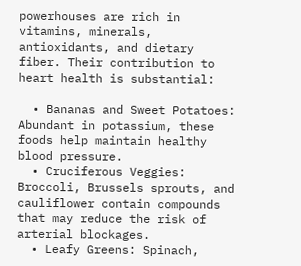powerhouses are rich in vitamins, minerals, antioxidants, and dietary fiber. Their contribution to heart health is substantial:

  • Bananas and Sweet Potatoes: Abundant in potassium, these foods help maintain healthy blood pressure.
  • Cruciferous Veggies: Broccoli, Brussels sprouts, and cauliflower contain compounds that may reduce the risk of arterial blockages.
  • Leafy Greens: Spinach,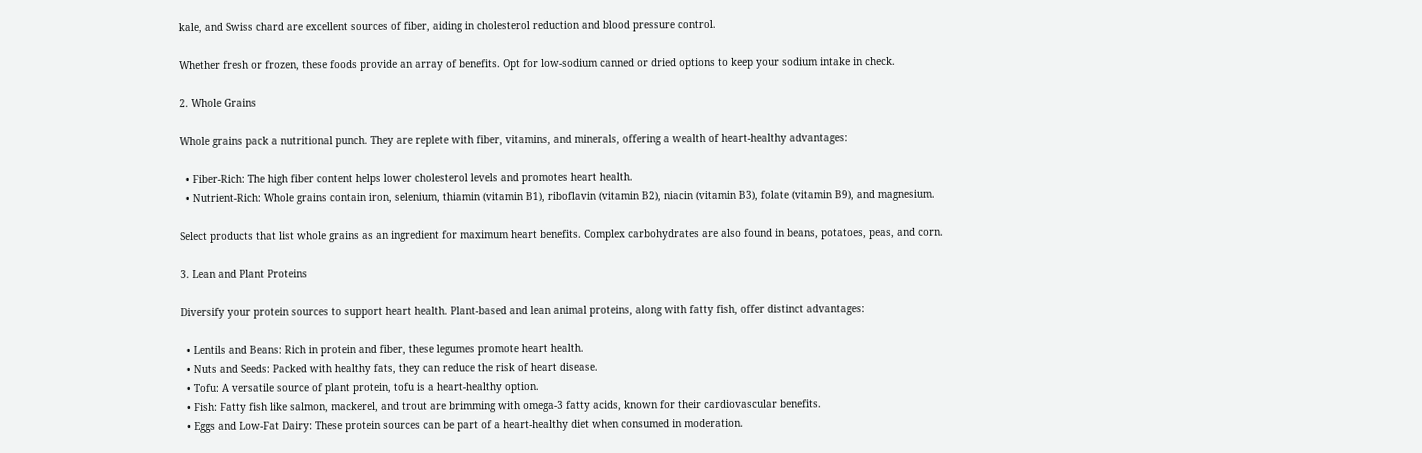kale, and Swiss chard are excellent sources of fiber, aiding in cholesterol reduction and blood pressure control.

Whether fresh or frozen, these foods provide an array of benefits. Opt for low-sodium canned or dried options to keep your sodium intake in check.

2. Whole Grains

Whole grains pack a nutritional punch. They are replete with fiber, vitamins, and minerals, offering a wealth of heart-healthy advantages:

  • Fiber-Rich: The high fiber content helps lower cholesterol levels and promotes heart health.
  • Nutrient-Rich: Whole grains contain iron, selenium, thiamin (vitamin B1), riboflavin (vitamin B2), niacin (vitamin B3), folate (vitamin B9), and magnesium.

Select products that list whole grains as an ingredient for maximum heart benefits. Complex carbohydrates are also found in beans, potatoes, peas, and corn.

3. Lean and Plant Proteins

Diversify your protein sources to support heart health. Plant-based and lean animal proteins, along with fatty fish, offer distinct advantages:

  • Lentils and Beans: Rich in protein and fiber, these legumes promote heart health.
  • Nuts and Seeds: Packed with healthy fats, they can reduce the risk of heart disease.
  • Tofu: A versatile source of plant protein, tofu is a heart-healthy option.
  • Fish: Fatty fish like salmon, mackerel, and trout are brimming with omega-3 fatty acids, known for their cardiovascular benefits.
  • Eggs and Low-Fat Dairy: These protein sources can be part of a heart-healthy diet when consumed in moderation.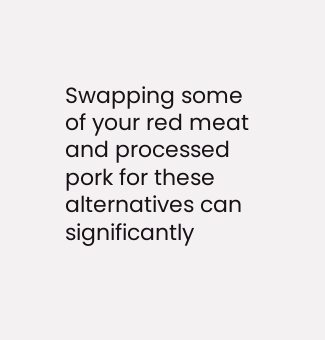Swapping some of your red meat and processed pork for these alternatives can significantly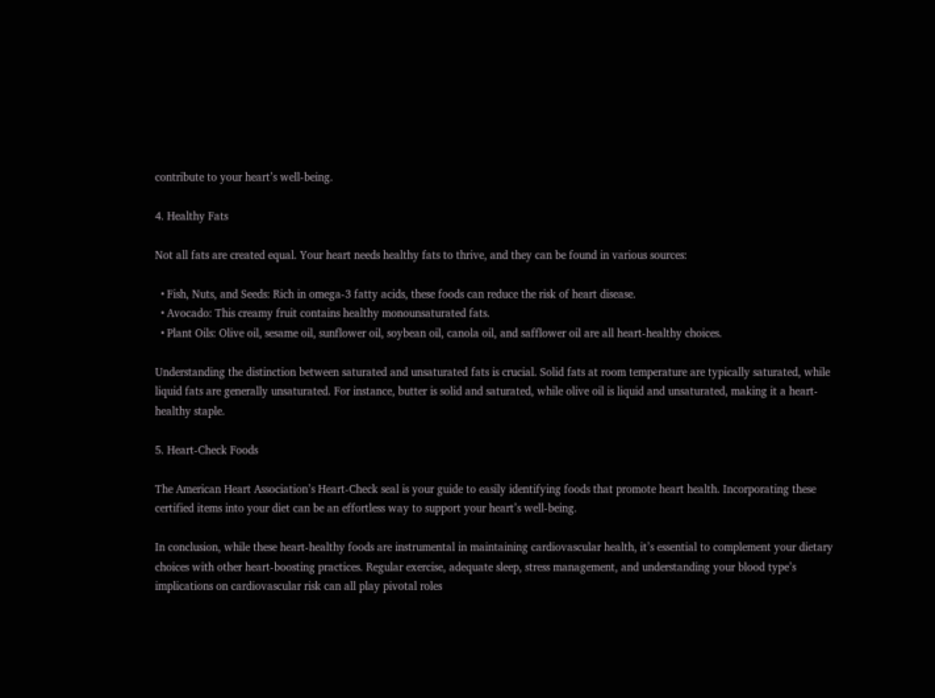contribute to your heart’s well-being.

4. Healthy Fats

Not all fats are created equal. Your heart needs healthy fats to thrive, and they can be found in various sources:

  • Fish, Nuts, and Seeds: Rich in omega-3 fatty acids, these foods can reduce the risk of heart disease.
  • Avocado: This creamy fruit contains healthy monounsaturated fats.
  • Plant Oils: Olive oil, sesame oil, sunflower oil, soybean oil, canola oil, and safflower oil are all heart-healthy choices.

Understanding the distinction between saturated and unsaturated fats is crucial. Solid fats at room temperature are typically saturated, while liquid fats are generally unsaturated. For instance, butter is solid and saturated, while olive oil is liquid and unsaturated, making it a heart-healthy staple.

5. Heart-Check Foods

The American Heart Association’s Heart-Check seal is your guide to easily identifying foods that promote heart health. Incorporating these certified items into your diet can be an effortless way to support your heart’s well-being.

In conclusion, while these heart-healthy foods are instrumental in maintaining cardiovascular health, it’s essential to complement your dietary choices with other heart-boosting practices. Regular exercise, adequate sleep, stress management, and understanding your blood type’s implications on cardiovascular risk can all play pivotal roles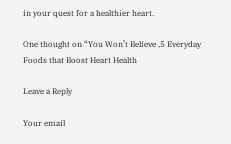in your quest for a healthier heart.

One thought on “You Won’t Believe ,5 Everyday Foods that Boost Heart Health

Leave a Reply

Your email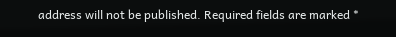address will not be published. Required fields are marked *